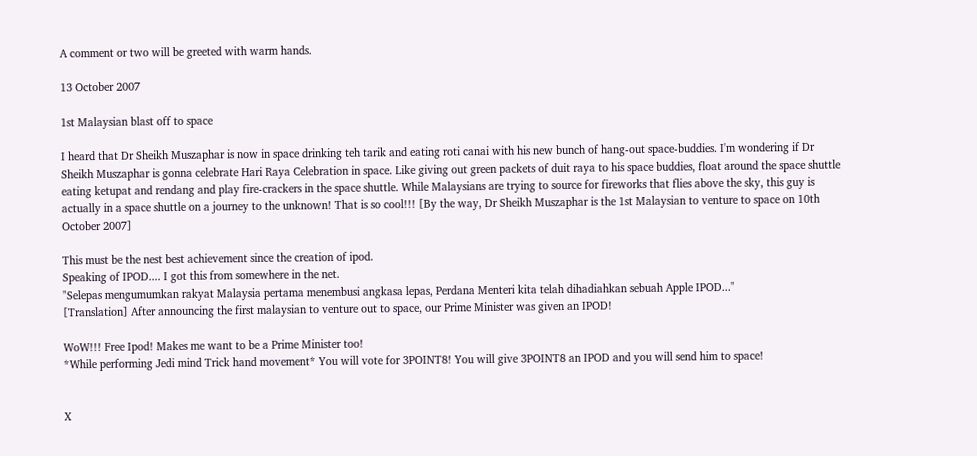A comment or two will be greeted with warm hands.

13 October 2007

1st Malaysian blast off to space

I heard that Dr Sheikh Muszaphar is now in space drinking teh tarik and eating roti canai with his new bunch of hang-out space-buddies. I'm wondering if Dr Sheikh Muszaphar is gonna celebrate Hari Raya Celebration in space. Like giving out green packets of duit raya to his space buddies, float around the space shuttle eating ketupat and rendang and play fire-crackers in the space shuttle. While Malaysians are trying to source for fireworks that flies above the sky, this guy is actually in a space shuttle on a journey to the unknown! That is so cool!!! [By the way, Dr Sheikh Muszaphar is the 1st Malaysian to venture to space on 10th October 2007]

This must be the nest best achievement since the creation of ipod.
Speaking of IPOD.... I got this from somewhere in the net.
"Selepas mengumumkan rakyat Malaysia pertama menembusi angkasa lepas, Perdana Menteri kita telah dihadiahkan sebuah Apple IPOD..."
[Translation] After announcing the first malaysian to venture out to space, our Prime Minister was given an IPOD!

WoW!!! Free Ipod! Makes me want to be a Prime Minister too!
*While performing Jedi mind Trick hand movement* You will vote for 3POINT8! You will give 3POINT8 an IPOD and you will send him to space!


X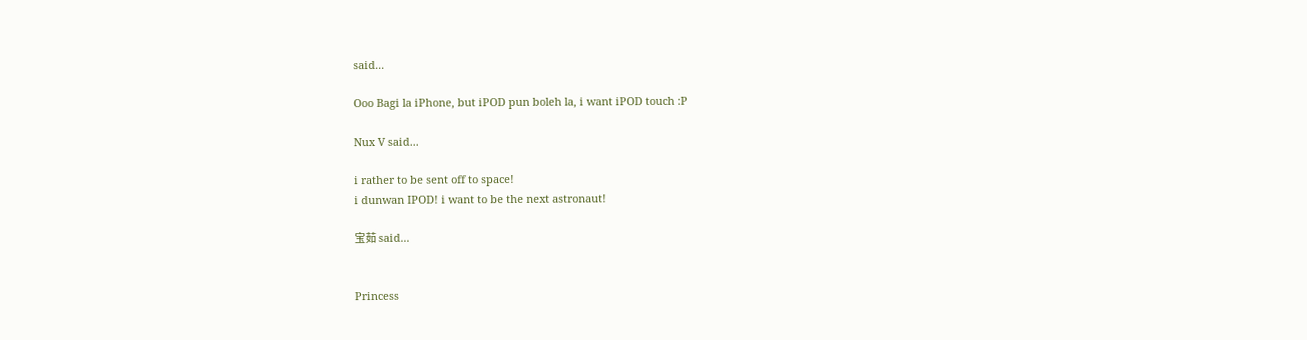said...

Ooo Bagi la iPhone, but iPOD pun boleh la, i want iPOD touch :P

Nux V said...

i rather to be sent off to space!
i dunwan IPOD! i want to be the next astronaut!

宝茹 said...


Princess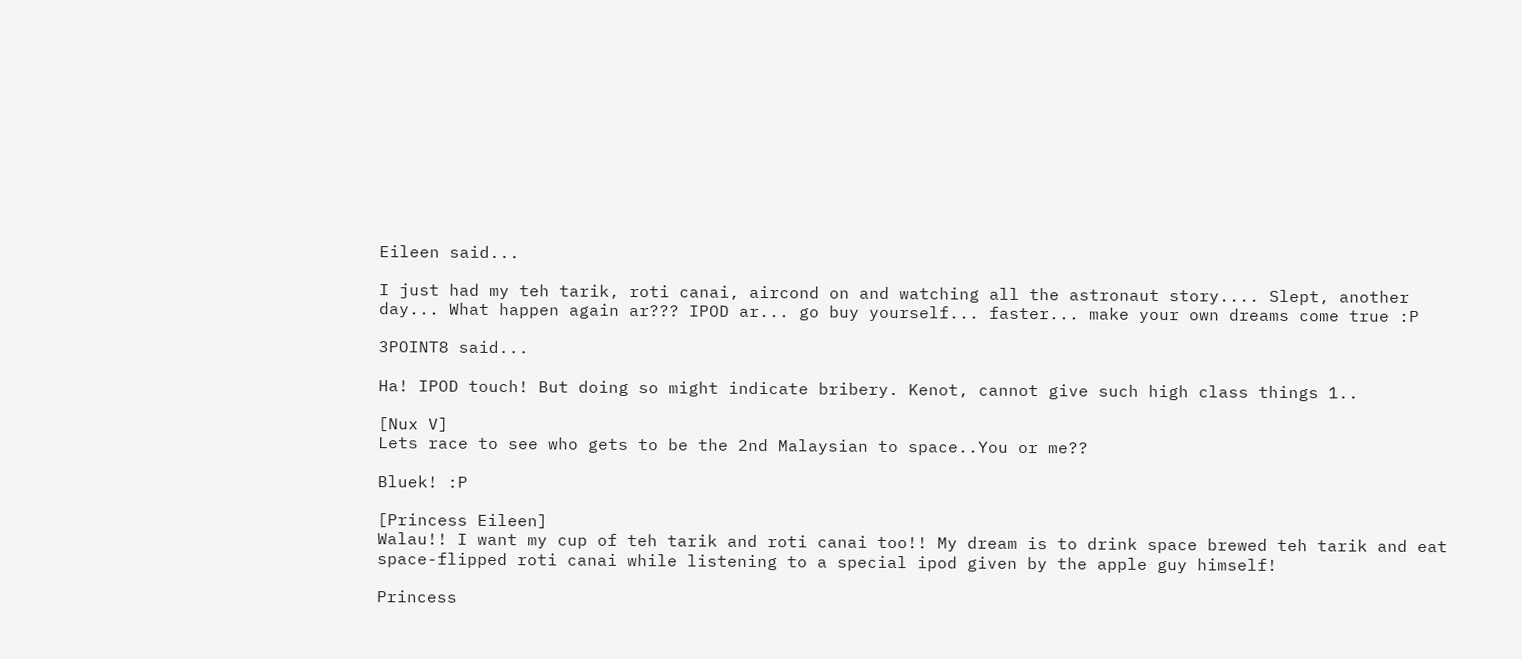Eileen said...

I just had my teh tarik, roti canai, aircond on and watching all the astronaut story.... Slept, another day... What happen again ar??? IPOD ar... go buy yourself... faster... make your own dreams come true :P

3POINT8 said...

Ha! IPOD touch! But doing so might indicate bribery. Kenot, cannot give such high class things 1..

[Nux V]
Lets race to see who gets to be the 2nd Malaysian to space..You or me??

Bluek! :P

[Princess Eileen]
Walau!! I want my cup of teh tarik and roti canai too!! My dream is to drink space brewed teh tarik and eat space-flipped roti canai while listening to a special ipod given by the apple guy himself!

Princess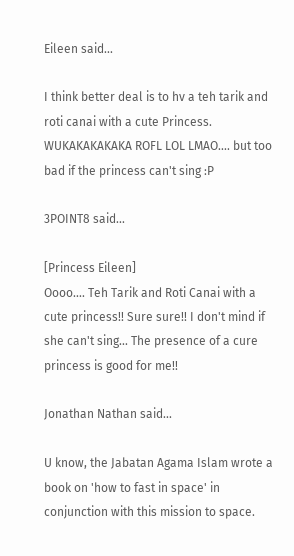Eileen said...

I think better deal is to hv a teh tarik and roti canai with a cute Princess. WUKAKAKAKAKA ROFL LOL LMAO.... but too bad if the princess can't sing :P

3POINT8 said...

[Princess Eileen]
Oooo.... Teh Tarik and Roti Canai with a cute princess!! Sure sure!! I don't mind if she can't sing... The presence of a cure princess is good for me!!

Jonathan Nathan said...

U know, the Jabatan Agama Islam wrote a book on 'how to fast in space' in conjunction with this mission to space.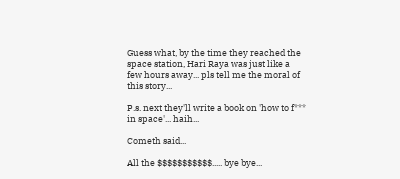Guess what, by the time they reached the space station, Hari Raya was just like a few hours away... pls tell me the moral of this story...

P.s. next they'll write a book on 'how to f*** in space'... haih...

Cometh said...

All the $$$$$$$$$$$..... bye bye...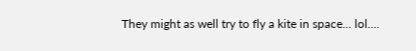They might as well try to fly a kite in space... lol....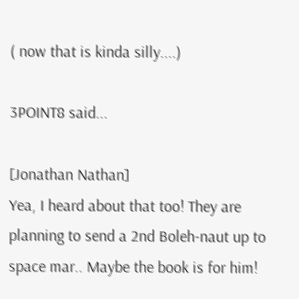( now that is kinda silly....)

3POINT8 said...

[Jonathan Nathan]
Yea, I heard about that too! They are planning to send a 2nd Boleh-naut up to space mar.. Maybe the book is for him!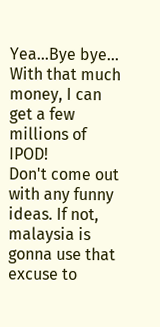Yea...Bye bye... With that much money, I can get a few millions of IPOD!
Don't come out with any funny ideas. If not, malaysia is gonna use that excuse to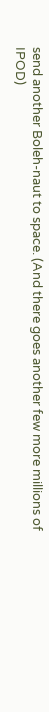send another Boleh-naut to space. (And there goes another few more millions of IPOD)